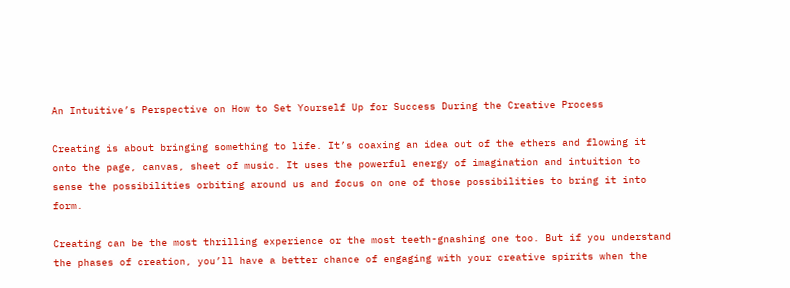An Intuitive’s Perspective on How to Set Yourself Up for Success During the Creative Process

Creating is about bringing something to life. It’s coaxing an idea out of the ethers and flowing it onto the page, canvas, sheet of music. It uses the powerful energy of imagination and intuition to sense the possibilities orbiting around us and focus on one of those possibilities to bring it into form.

Creating can be the most thrilling experience or the most teeth-gnashing one too. But if you understand the phases of creation, you’ll have a better chance of engaging with your creative spirits when the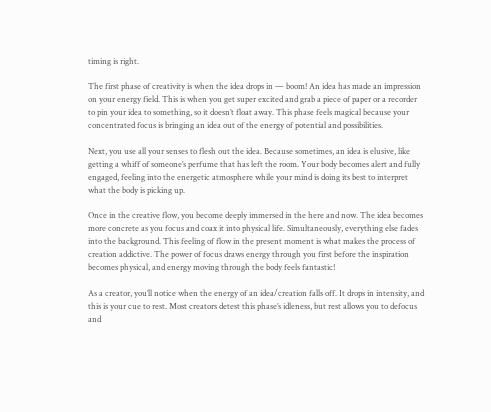timing is right.

The first phase of creativity is when the idea drops in — boom! An idea has made an impression on your energy field. This is when you get super excited and grab a piece of paper or a recorder to pin your idea to something, so it doesn’t float away. This phase feels magical because your concentrated focus is bringing an idea out of the energy of potential and possibilities.

Next, you use all your senses to flesh out the idea. Because sometimes, an idea is elusive, like getting a whiff of someone’s perfume that has left the room. Your body becomes alert and fully engaged, feeling into the energetic atmosphere while your mind is doing its best to interpret what the body is picking up.

Once in the creative flow, you become deeply immersed in the here and now. The idea becomes more concrete as you focus and coax it into physical life. Simultaneously, everything else fades into the background. This feeling of flow in the present moment is what makes the process of creation addictive. The power of focus draws energy through you first before the inspiration becomes physical, and energy moving through the body feels fantastic!

As a creator, you’ll notice when the energy of an idea/creation falls off. It drops in intensity, and this is your cue to rest. Most creators detest this phase’s idleness, but rest allows you to defocus and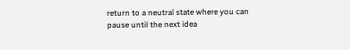return to a neutral state where you can pause until the next idea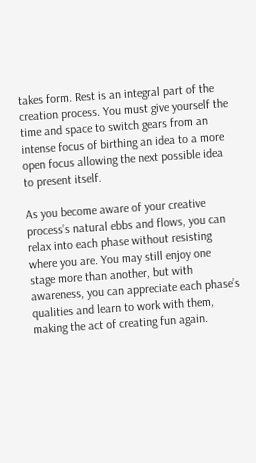takes form. Rest is an integral part of the creation process. You must give yourself the time and space to switch gears from an intense focus of birthing an idea to a more open focus allowing the next possible idea to present itself.

As you become aware of your creative process’s natural ebbs and flows, you can relax into each phase without resisting where you are. You may still enjoy one stage more than another, but with awareness, you can appreciate each phase’s qualities and learn to work with them, making the act of creating fun again.